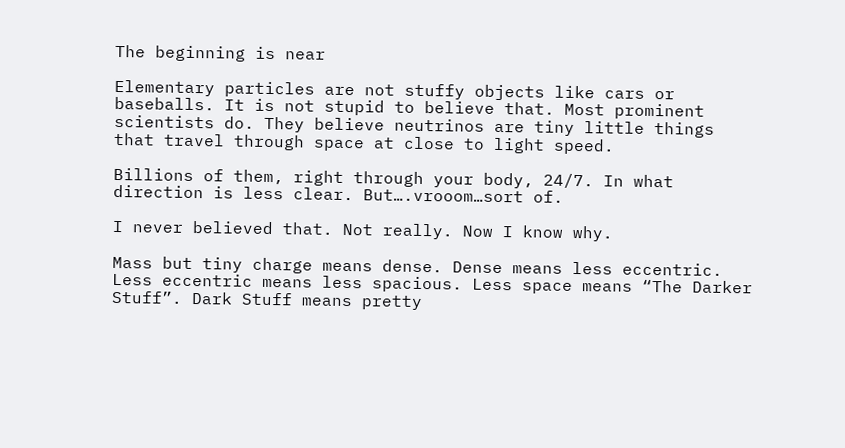The beginning is near

Elementary particles are not stuffy objects like cars or baseballs. It is not stupid to believe that. Most prominent scientists do. They believe neutrinos are tiny little things that travel through space at close to light speed.

Billions of them, right through your body, 24/7. In what direction is less clear. But….vrooom…sort of.

I never believed that. Not really. Now I know why.

Mass but tiny charge means dense. Dense means less eccentric. Less eccentric means less spacious. Less space means “The Darker Stuff”. Dark Stuff means pretty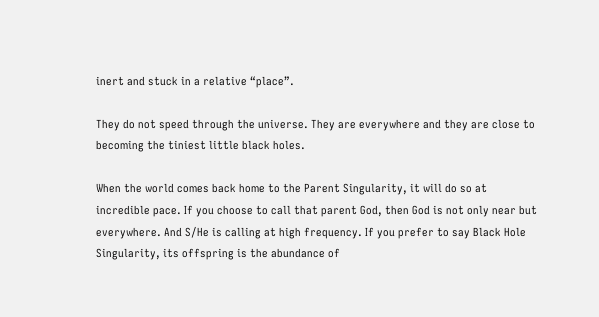inert and stuck in a relative “place”.

They do not speed through the universe. They are everywhere and they are close to becoming the tiniest little black holes.

When the world comes back home to the Parent Singularity, it will do so at incredible pace. If you choose to call that parent God, then God is not only near but everywhere. And S/He is calling at high frequency. If you prefer to say Black Hole Singularity, its offspring is the abundance of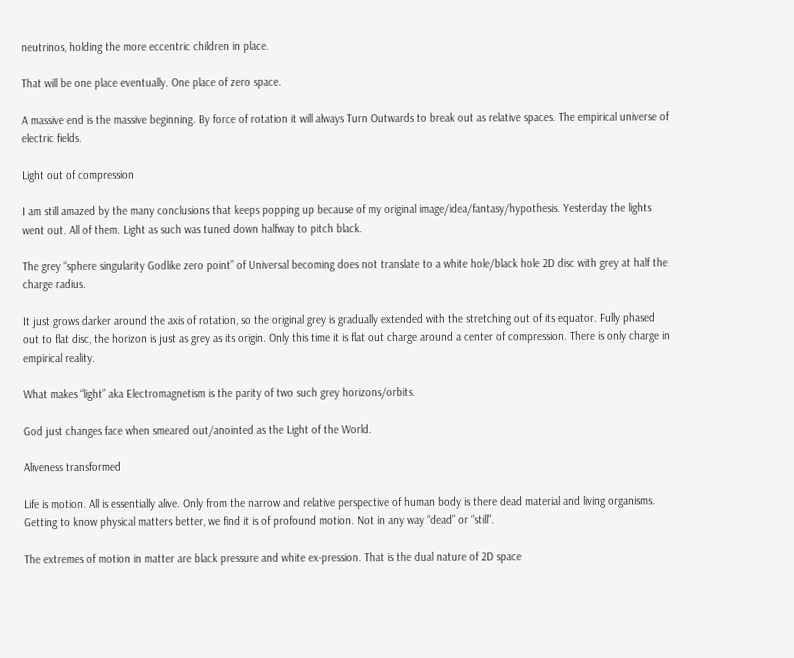neutrinos, holding the more eccentric children in place.

That will be one place eventually. One place of zero space.

A massive end is the massive beginning. By force of rotation it will always Turn Outwards to break out as relative spaces. The empirical universe of electric fields.

Light out of compression

I am still amazed by the many conclusions that keeps popping up because of my original image/idea/fantasy/hypothesis. Yesterday the lights went out. All of them. Light as such was tuned down halfway to pitch black.

The grey “sphere singularity Godlike zero point” of Universal becoming does not translate to a white hole/black hole 2D disc with grey at half the charge radius.

It just grows darker around the axis of rotation, so the original grey is gradually extended with the stretching out of its equator. Fully phased out to flat disc, the horizon is just as grey as its origin. Only this time it is flat out charge around a center of compression. There is only charge in empirical reality.

What makes “light” aka Electromagnetism is the parity of two such grey horizons/orbits.

God just changes face when smeared out/anointed as the Light of the World.

Aliveness transformed

Life is motion. All is essentially alive. Only from the narrow and relative perspective of human body is there dead material and living organisms. Getting to know physical matters better, we find it is of profound motion. Not in any way “dead” or “still”.

The extremes of motion in matter are black pressure and white ex-pression. That is the dual nature of 2D space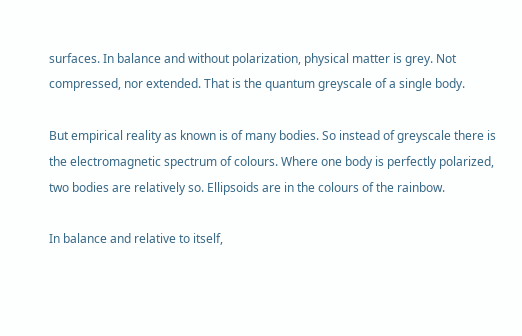surfaces. In balance and without polarization, physical matter is grey. Not compressed, nor extended. That is the quantum greyscale of a single body.

But empirical reality as known is of many bodies. So instead of greyscale there is the electromagnetic spectrum of colours. Where one body is perfectly polarized, two bodies are relatively so. Ellipsoids are in the colours of the rainbow.

In balance and relative to itself,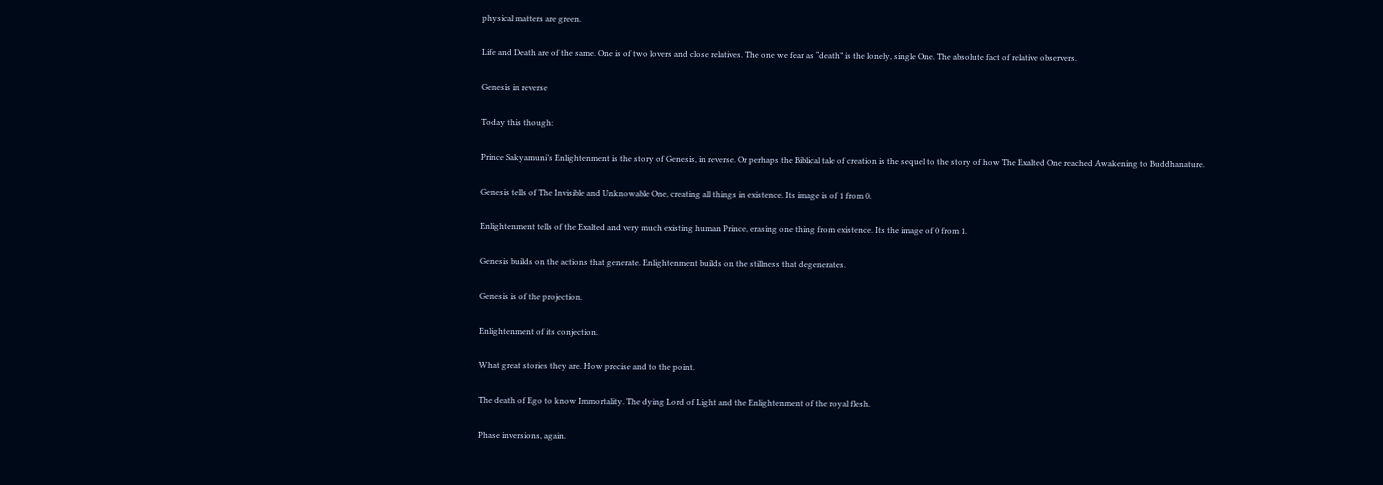physical matters are green.

Life and Death are of the same. One is of two lovers and close relatives. The one we fear as “death” is the lonely, single One. The absolute fact of relative observers.

Genesis in reverse

Today this though:

Prince Sakyamuni’s Enlightenment is the story of Genesis, in reverse. Or perhaps the Biblical tale of creation is the sequel to the story of how The Exalted One reached Awakening to Buddhanature.

Genesis tells of The Invisible and Unknowable One, creating all things in existence. Its image is of 1 from 0.

Enlightenment tells of the Exalted and very much existing human Prince, erasing one thing from existence. Its the image of 0 from 1.

Genesis builds on the actions that generate. Enlightenment builds on the stillness that degenerates.

Genesis is of the projection.

Enlightenment of its conjection.

What great stories they are. How precise and to the point.

The death of Ego to know Immortality. The dying Lord of Light and the Enlightenment of the royal flesh.

Phase inversions, again.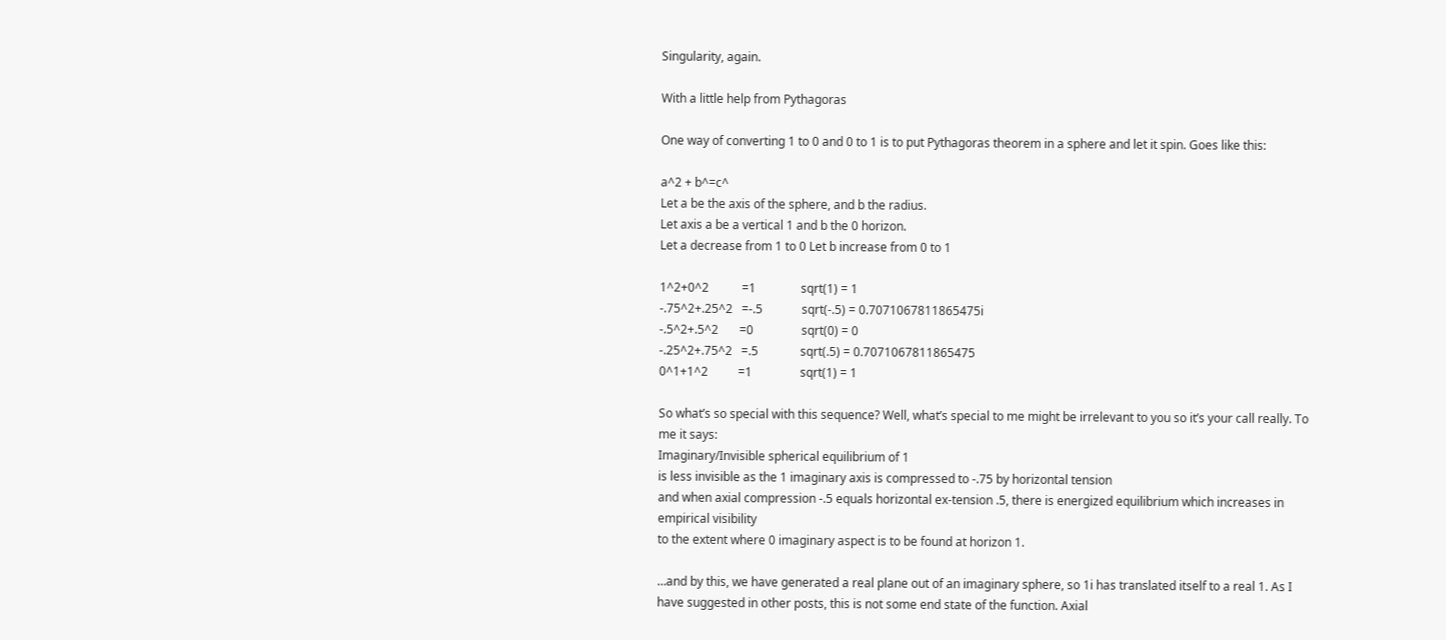Singularity, again.

With a little help from Pythagoras

One way of converting 1 to 0 and 0 to 1 is to put Pythagoras theorem in a sphere and let it spin. Goes like this:

a^2 + b^=c^
Let a be the axis of the sphere, and b the radius.
Let axis a be a vertical 1 and b the 0 horizon.
Let a decrease from 1 to 0 Let b increase from 0 to 1

1^2+0^2           =1               sqrt(1) = 1
-.75^2+.25^2   =-.5             sqrt(-.5) = 0.7071067811865475i
-.5^2+.5^2       =0                sqrt(0) = 0
-.25^2+.75^2   =.5              sqrt(.5) = 0.7071067811865475
0^1+1^2          =1                sqrt(1) = 1

So what’s so special with this sequence? Well, what’s special to me might be irrelevant to you so it’s your call really. To me it says:
Imaginary/Invisible spherical equilibrium of 1
is less invisible as the 1 imaginary axis is compressed to -.75 by horizontal tension
and when axial compression -.5 equals horizontal ex-tension .5, there is energized equilibrium which increases in empirical visibility
to the extent where 0 imaginary aspect is to be found at horizon 1.

…and by this, we have generated a real plane out of an imaginary sphere, so 1i has translated itself to a real 1. As I have suggested in other posts, this is not some end state of the function. Axial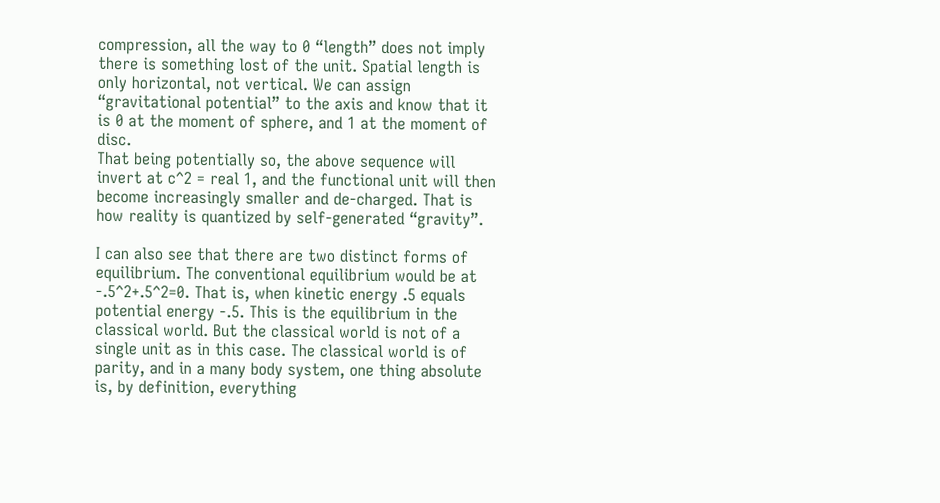compression, all the way to 0 “length” does not imply there is something lost of the unit. Spatial length is only horizontal, not vertical. We can assign “gravitational potential” to the axis and know that it is 0 at the moment of sphere, and 1 at the moment of disc.
That being potentially so, the above sequence will invert at c^2 = real 1, and the functional unit will then become increasingly smaller and de-charged. That is how reality is quantized by self-generated “gravity”.

I can also see that there are two distinct forms of equilibrium. The conventional equilibrium would be at -.5^2+.5^2=0. That is, when kinetic energy .5 equals potential energy -.5. This is the equilibrium in the classical world. But the classical world is not of a single unit as in this case. The classical world is of parity, and in a many body system, one thing absolute is, by definition, everything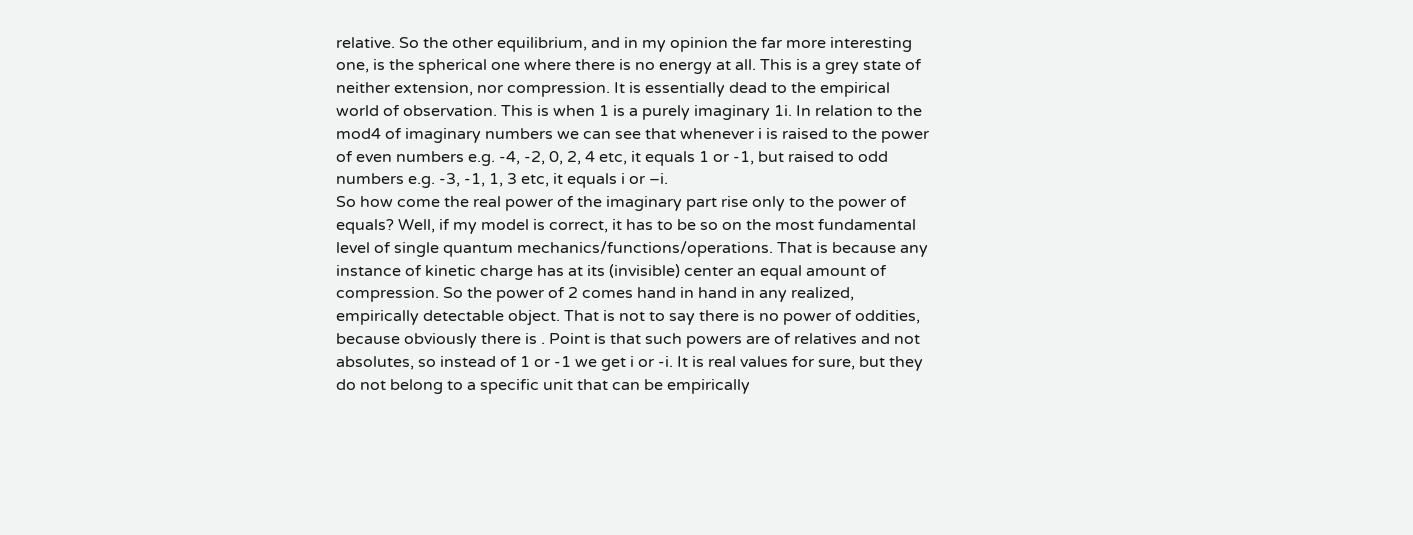relative. So the other equilibrium, and in my opinion the far more interesting one, is the spherical one where there is no energy at all. This is a grey state of neither extension, nor compression. It is essentially dead to the empirical world of observation. This is when 1 is a purely imaginary 1i. In relation to the mod4 of imaginary numbers we can see that whenever i is raised to the power of even numbers e.g. -4, -2, 0, 2, 4 etc, it equals 1 or -1, but raised to odd numbers e.g. -3, -1, 1, 3 etc, it equals i or –i.
So how come the real power of the imaginary part rise only to the power of equals? Well, if my model is correct, it has to be so on the most fundamental level of single quantum mechanics/functions/operations. That is because any instance of kinetic charge has at its (invisible) center an equal amount of compression. So the power of 2 comes hand in hand in any realized, empirically detectable object. That is not to say there is no power of oddities, because obviously there is . Point is that such powers are of relatives and not absolutes, so instead of 1 or -1 we get i or -i. It is real values for sure, but they do not belong to a specific unit that can be empirically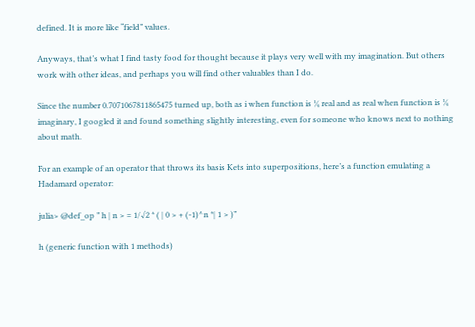defined. It is more like “field” values.

Anyways, that’s what I find tasty food for thought because it plays very well with my imagination. But others work with other ideas, and perhaps you will find other valuables than I do.

Since the number 0.7071067811865475 turned up, both as i when function is ¼ real and as real when function is ¼ imaginary, I googled it and found something slightly interesting, even for someone who knows next to nothing about math.

For an example of an operator that throws its basis Kets into superpositions, here’s a function emulating a Hadamard operator:

julia> @def_op ” h | n > = 1/√2 * ( | 0 > + (-1)^n *| 1 > )”

h (generic function with 1 methods)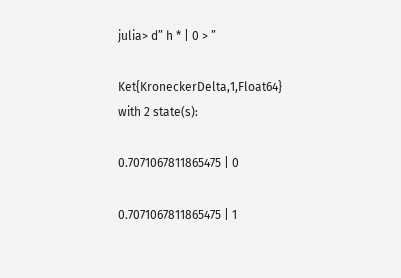julia> d” h * | 0 > ”

Ket{KroneckerDelta,1,Float64} with 2 state(s):

0.7071067811865475 | 0

0.7071067811865475 | 1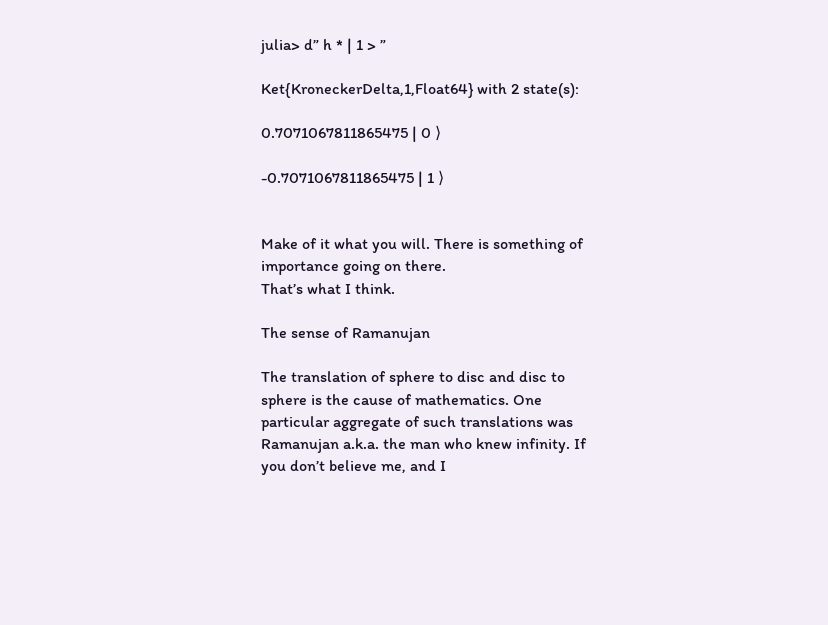julia> d” h * | 1 > ”

Ket{KroneckerDelta,1,Float64} with 2 state(s):

0.7071067811865475 | 0 ⟩

-0.7071067811865475 | 1 ⟩


Make of it what you will. There is something of importance going on there.
That’s what I think.

The sense of Ramanujan

The translation of sphere to disc and disc to sphere is the cause of mathematics. One particular aggregate of such translations was Ramanujan a.k.a. the man who knew infinity. If you don’t believe me, and I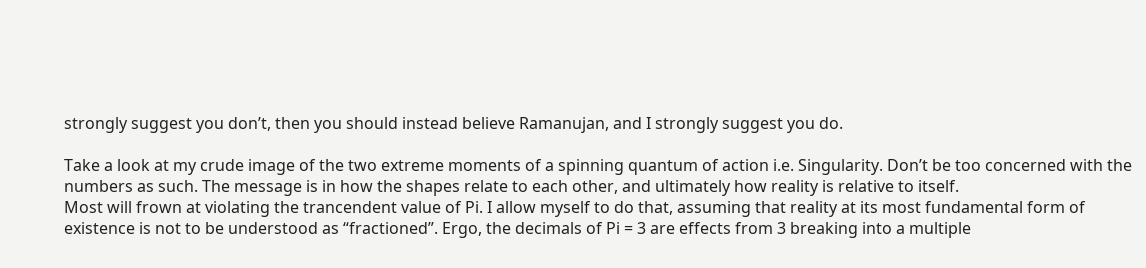strongly suggest you don’t, then you should instead believe Ramanujan, and I strongly suggest you do.

Take a look at my crude image of the two extreme moments of a spinning quantum of action i.e. Singularity. Don’t be too concerned with the numbers as such. The message is in how the shapes relate to each other, and ultimately how reality is relative to itself.
Most will frown at violating the trancendent value of Pi. I allow myself to do that, assuming that reality at its most fundamental form of existence is not to be understood as “fractioned”. Ergo, the decimals of Pi = 3 are effects from 3 breaking into a multiple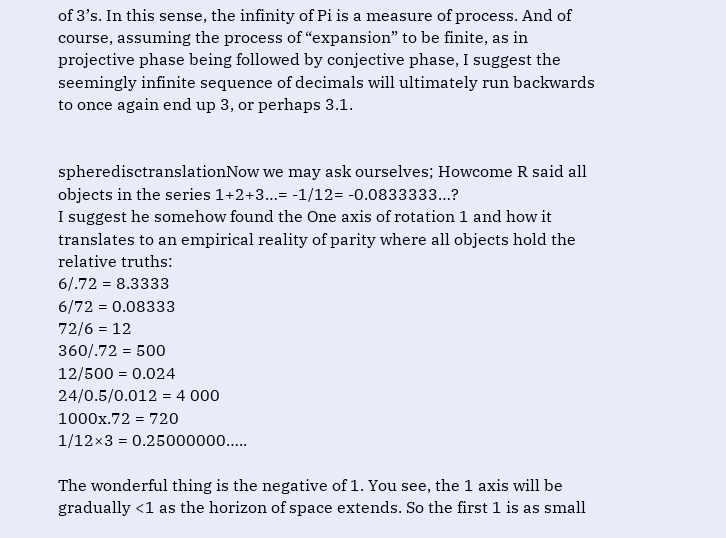of 3’s. In this sense, the infinity of Pi is a measure of process. And of course, assuming the process of “expansion” to be finite, as in projective phase being followed by conjective phase, I suggest the seemingly infinite sequence of decimals will ultimately run backwards to once again end up 3, or perhaps 3.1.


spheredisctranslationNow we may ask ourselves; Howcome R said all objects in the series 1+2+3…= -1/12= -0.0833333…?
I suggest he somehow found the One axis of rotation 1 and how it translates to an empirical reality of parity where all objects hold the relative truths:
6/.72 = 8.3333
6/72 = 0.08333
72/6 = 12
360/.72 = 500
12/500 = 0.024
24/0.5/0.012 = 4 000
1000x.72 = 720
1/12×3 = 0.25000000…..

The wonderful thing is the negative of 1. You see, the 1 axis will be gradually <1 as the horizon of space extends. So the first 1 is as small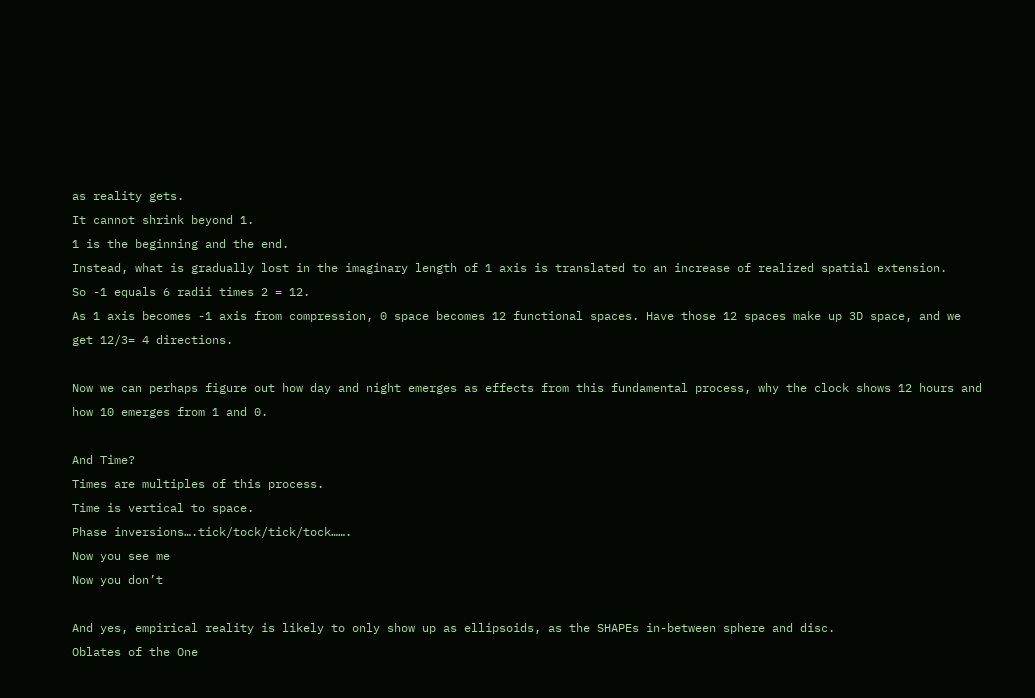as reality gets.
It cannot shrink beyond 1.
1 is the beginning and the end.
Instead, what is gradually lost in the imaginary length of 1 axis is translated to an increase of realized spatial extension.
So -1 equals 6 radii times 2 = 12.
As 1 axis becomes -1 axis from compression, 0 space becomes 12 functional spaces. Have those 12 spaces make up 3D space, and we get 12/3= 4 directions.

Now we can perhaps figure out how day and night emerges as effects from this fundamental process, why the clock shows 12 hours and how 10 emerges from 1 and 0.

And Time?
Times are multiples of this process.
Time is vertical to space.
Phase inversions….tick/tock/tick/tock…….
Now you see me
Now you don’t

And yes, empirical reality is likely to only show up as ellipsoids, as the SHAPEs in-between sphere and disc.
Oblates of the One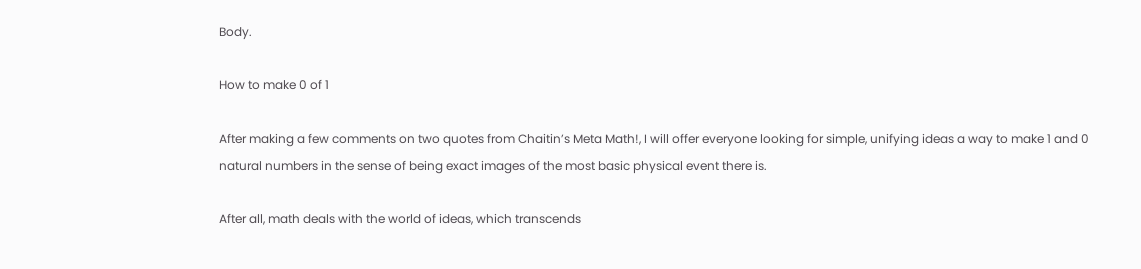Body.

How to make 0 of 1

After making a few comments on two quotes from Chaitin’s Meta Math!, I will offer everyone looking for simple, unifying ideas a way to make 1 and 0 natural numbers in the sense of being exact images of the most basic physical event there is.

After all, math deals with the world of ideas, which transcends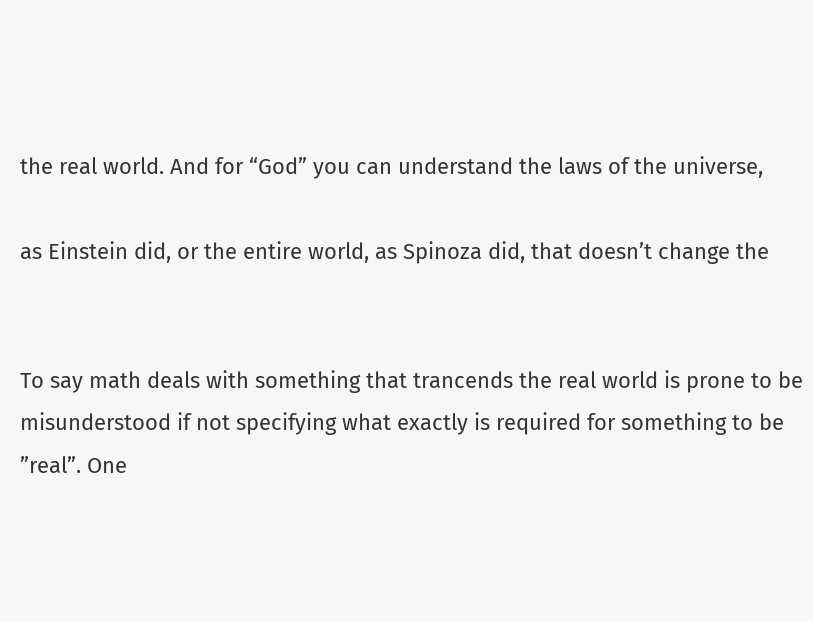the real world. And for “God” you can understand the laws of the universe,

as Einstein did, or the entire world, as Spinoza did, that doesn’t change the


To say math deals with something that trancends the real world is prone to be misunderstood if not specifying what exactly is required for something to be ”real”. One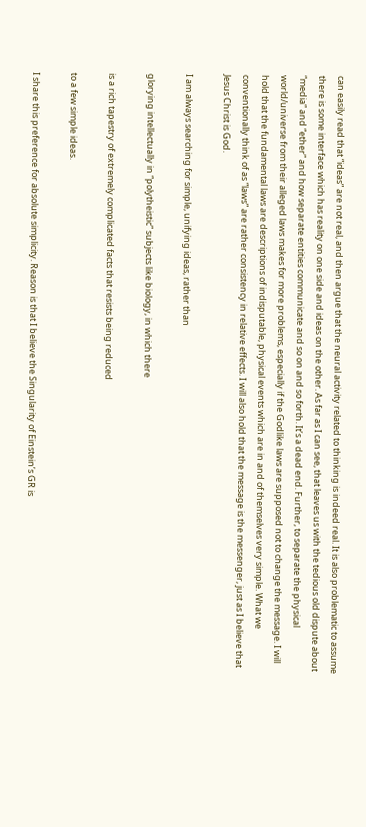can easily read that “ideas” are not real, and then argue that the neural activity related to thinking is indeed real. It is also problematic to assume there is some interface which has reality on one side and ideas on the other. As far as I can see, that leaves us with the tedious old dispute about “media” and “ether” and how separate entities communicate and so on and so forth. It’s a dead end. Further, to separate the physical world/universe from their alleged laws makes for more problems, especially if the Godlike laws are supposed not to change the message. I will hold that the fundamental laws are descriptions of indisputable, physical events which are in and of themselves very simple. What we conventionally think of as “laws” are rather consistency in relative effects. I will also hold that the message is the messenger, just as I believe that Jesus Christ is God.

I am always searching for simple, unifying ideas, rather than

glorying intellectually in “polytheistic” subjects like biology, in which there

is a rich tapestry of extremely complicated facts that resists being reduced

to a few simple ideas.

I share this preference for absolute simplicity. Reason is that I believe the Singularity of Einstein’s GR is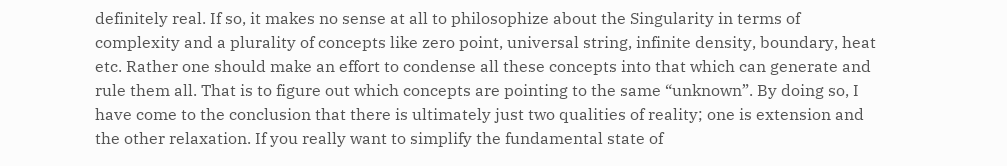definitely real. If so, it makes no sense at all to philosophize about the Singularity in terms of complexity and a plurality of concepts like zero point, universal string, infinite density, boundary, heat etc. Rather one should make an effort to condense all these concepts into that which can generate and rule them all. That is to figure out which concepts are pointing to the same “unknown”. By doing so, I have come to the conclusion that there is ultimately just two qualities of reality; one is extension and the other relaxation. If you really want to simplify the fundamental state of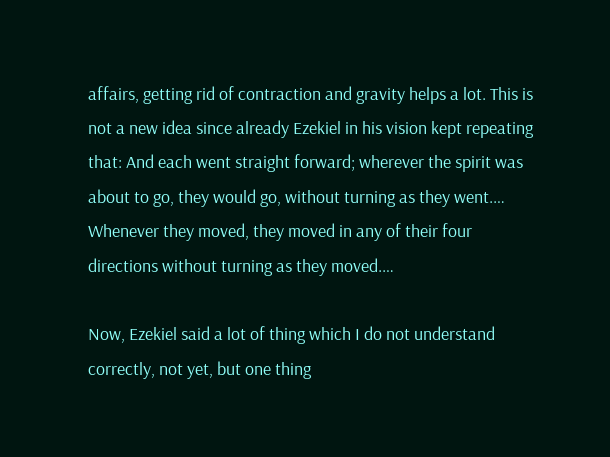affairs, getting rid of contraction and gravity helps a lot. This is not a new idea since already Ezekiel in his vision kept repeating that: And each went straight forward; wherever the spirit was about to go, they would go, without turning as they went.… Whenever they moved, they moved in any of their four directions without turning as they moved.…

Now, Ezekiel said a lot of thing which I do not understand correctly, not yet, but one thing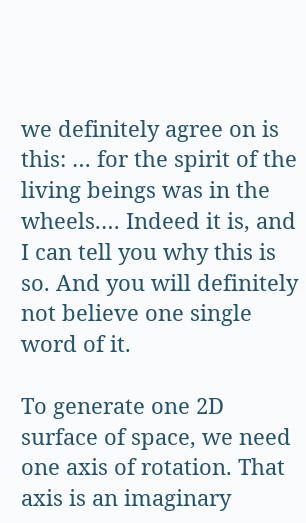we definitely agree on is this: … for the spirit of the living beings was in the wheels.… Indeed it is, and I can tell you why this is so. And you will definitely not believe one single word of it.

To generate one 2D surface of space, we need one axis of rotation. That axis is an imaginary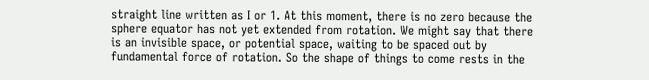straight line written as I or 1. At this moment, there is no zero because the sphere equator has not yet extended from rotation. We might say that there is an invisible space, or potential space, waiting to be spaced out by fundamental force of rotation. So the shape of things to come rests in the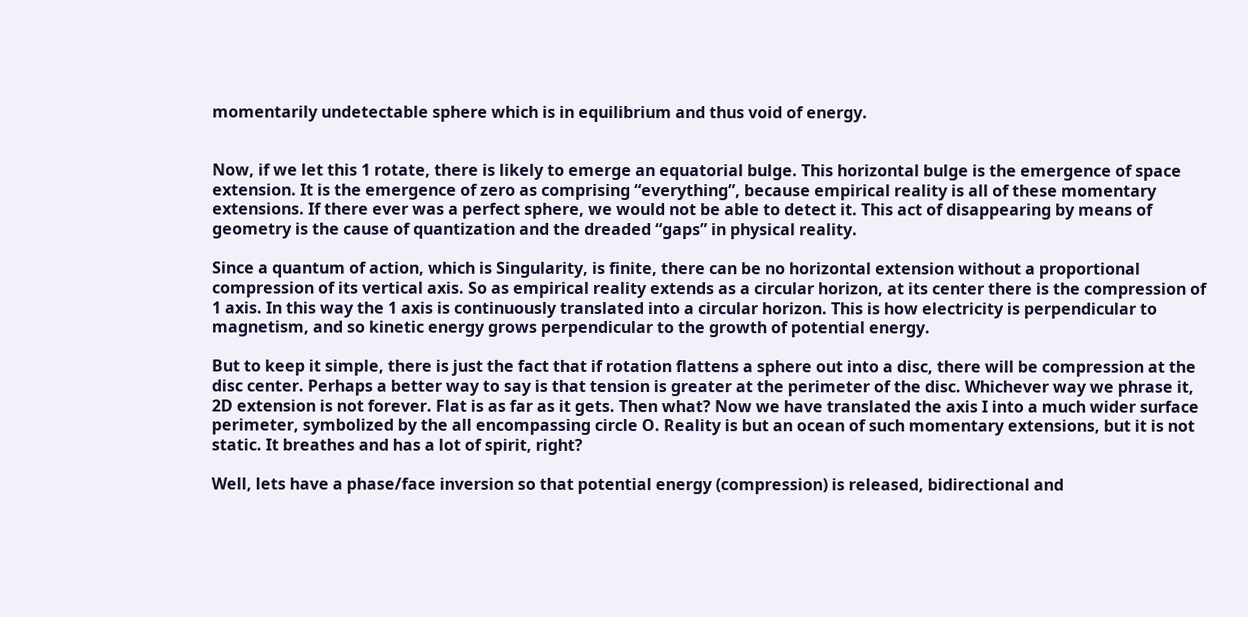momentarily undetectable sphere which is in equilibrium and thus void of energy.


Now, if we let this 1 rotate, there is likely to emerge an equatorial bulge. This horizontal bulge is the emergence of space extension. It is the emergence of zero as comprising “everything”, because empirical reality is all of these momentary extensions. If there ever was a perfect sphere, we would not be able to detect it. This act of disappearing by means of geometry is the cause of quantization and the dreaded “gaps” in physical reality.

Since a quantum of action, which is Singularity, is finite, there can be no horizontal extension without a proportional compression of its vertical axis. So as empirical reality extends as a circular horizon, at its center there is the compression of 1 axis. In this way the 1 axis is continuously translated into a circular horizon. This is how electricity is perpendicular to magnetism, and so kinetic energy grows perpendicular to the growth of potential energy.

But to keep it simple, there is just the fact that if rotation flattens a sphere out into a disc, there will be compression at the disc center. Perhaps a better way to say is that tension is greater at the perimeter of the disc. Whichever way we phrase it, 2D extension is not forever. Flat is as far as it gets. Then what? Now we have translated the axis I into a much wider surface perimeter, symbolized by the all encompassing circle O. Reality is but an ocean of such momentary extensions, but it is not static. It breathes and has a lot of spirit, right?

Well, lets have a phase/face inversion so that potential energy (compression) is released, bidirectional and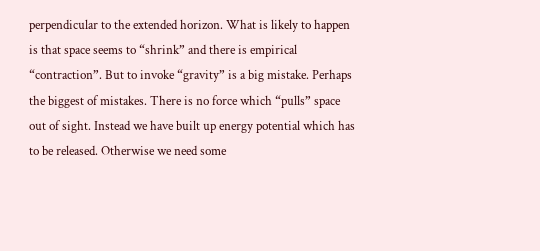perpendicular to the extended horizon. What is likely to happen is that space seems to “shrink” and there is empirical “contraction”. But to invoke “gravity” is a big mistake. Perhaps the biggest of mistakes. There is no force which “pulls” space out of sight. Instead we have built up energy potential which has to be released. Otherwise we need some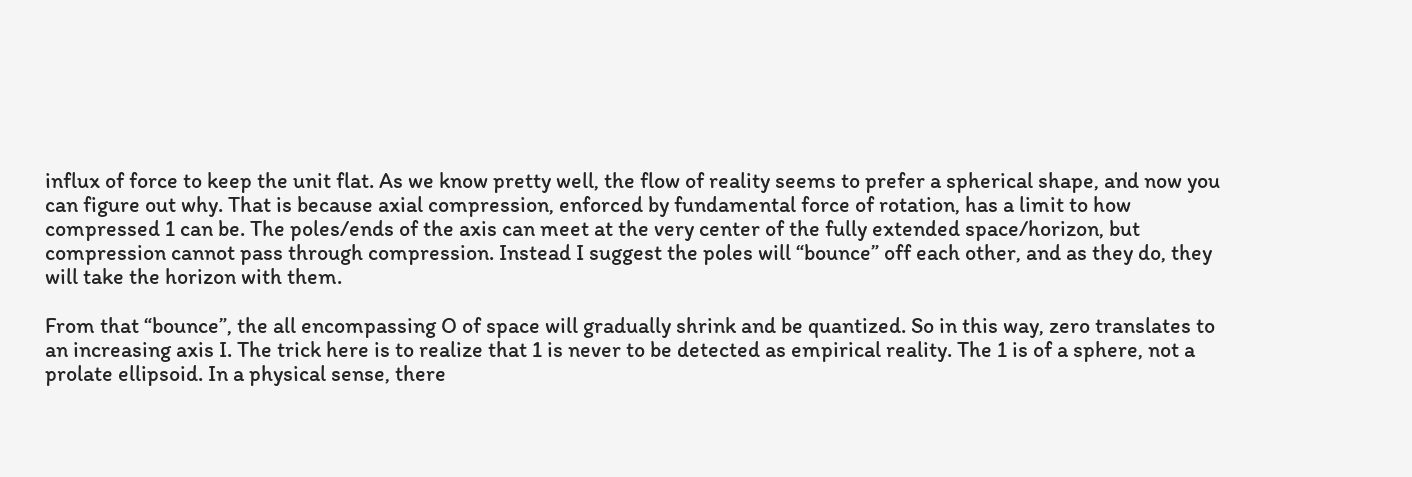influx of force to keep the unit flat. As we know pretty well, the flow of reality seems to prefer a spherical shape, and now you can figure out why. That is because axial compression, enforced by fundamental force of rotation, has a limit to how compressed 1 can be. The poles/ends of the axis can meet at the very center of the fully extended space/horizon, but compression cannot pass through compression. Instead I suggest the poles will “bounce” off each other, and as they do, they will take the horizon with them.

From that “bounce”, the all encompassing O of space will gradually shrink and be quantized. So in this way, zero translates to an increasing axis I. The trick here is to realize that 1 is never to be detected as empirical reality. The 1 is of a sphere, not a prolate ellipsoid. In a physical sense, there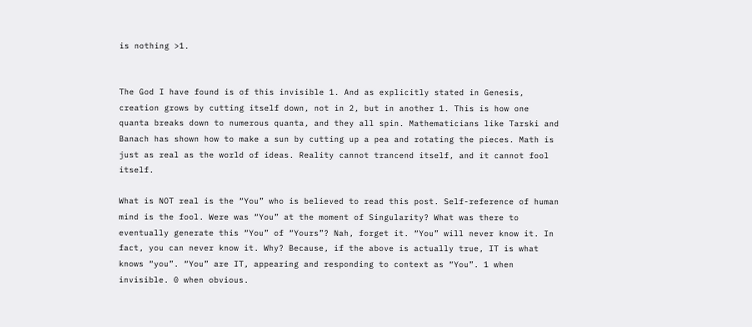is nothing >1.


The God I have found is of this invisible 1. And as explicitly stated in Genesis, creation grows by cutting itself down, not in 2, but in another 1. This is how one quanta breaks down to numerous quanta, and they all spin. Mathematicians like Tarski and Banach has shown how to make a sun by cutting up a pea and rotating the pieces. Math is just as real as the world of ideas. Reality cannot trancend itself, and it cannot fool itself.

What is NOT real is the “You” who is believed to read this post. Self-reference of human mind is the fool. Were was “You” at the moment of Singularity? What was there to eventually generate this “You” of “Yours”? Nah, forget it. “You” will never know it. In fact, you can never know it. Why? Because, if the above is actually true, IT is what knows “you”. “You” are IT, appearing and responding to context as “You”. 1 when invisible. 0 when obvious.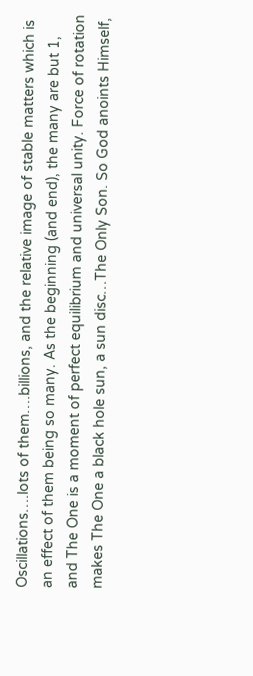Oscillations….lots of them….billions, and the relative image of stable matters which is an effect of them being so many. As the beginning (and end), the many are but 1, and The One is a moment of perfect equilibrium and universal unity. Force of rotation makes The One a black hole sun, a sun disc…The Only Son. So God anoints Himself,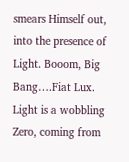smears Himself out, into the presence of Light. Booom, Big Bang….Fiat Lux. Light is a wobbling Zero, coming from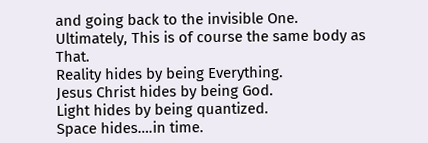and going back to the invisible One.
Ultimately, This is of course the same body as That.
Reality hides by being Everything.
Jesus Christ hides by being God.
Light hides by being quantized.
Space hides….in time.